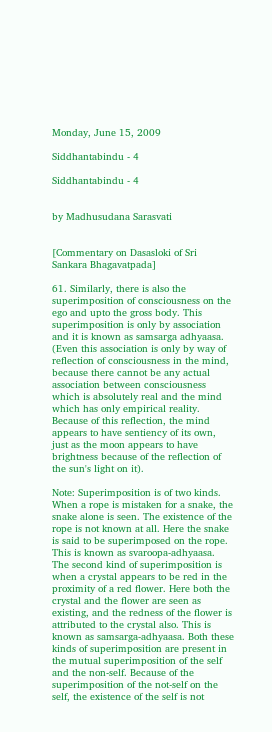Monday, June 15, 2009

Siddhantabindu - 4

Siddhantabindu - 4


by Madhusudana Sarasvati


[Commentary on Dasasloki of Sri Sankara Bhagavatpada]

61. Similarly, there is also the superimposition of consciousness on the ego and upto the gross body. This superimposition is only by association and it is known as samsarga adhyaasa. (Even this association is only by way of reflection of consciousness in the mind, because there cannot be any actual association between consciousness which is absolutely real and the mind which has only empirical reality. Because of this reflection, the mind appears to have sentiency of its own, just as the moon appears to have brightness because of the reflection of the sun's light on it).

Note: Superimposition is of two kinds. When a rope is mistaken for a snake, the snake alone is seen. The existence of the rope is not known at all. Here the snake is said to be superimposed on the rope. This is known as svaroopa-adhyaasa. The second kind of superimposition is when a crystal appears to be red in the proximity of a red flower. Here both the crystal and the flower are seen as existing, and the redness of the flower is attributed to the crystal also. This is known as samsarga-adhyaasa. Both these kinds of superimposition are present in the mutual superimposition of the self and the non-self. Because of the superimposition of the not-self on the self, the existence of the self is not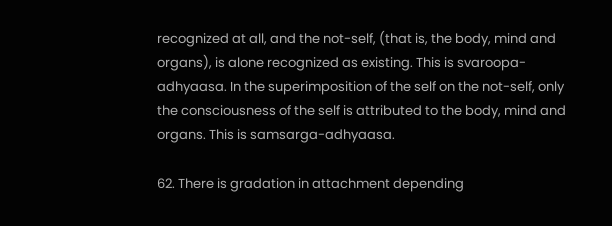recognized at all, and the not-self, (that is, the body, mind and organs), is alone recognized as existing. This is svaroopa-adhyaasa. In the superimposition of the self on the not-self, only the consciousness of the self is attributed to the body, mind and organs. This is samsarga-adhyaasa.

62. There is gradation in attachment depending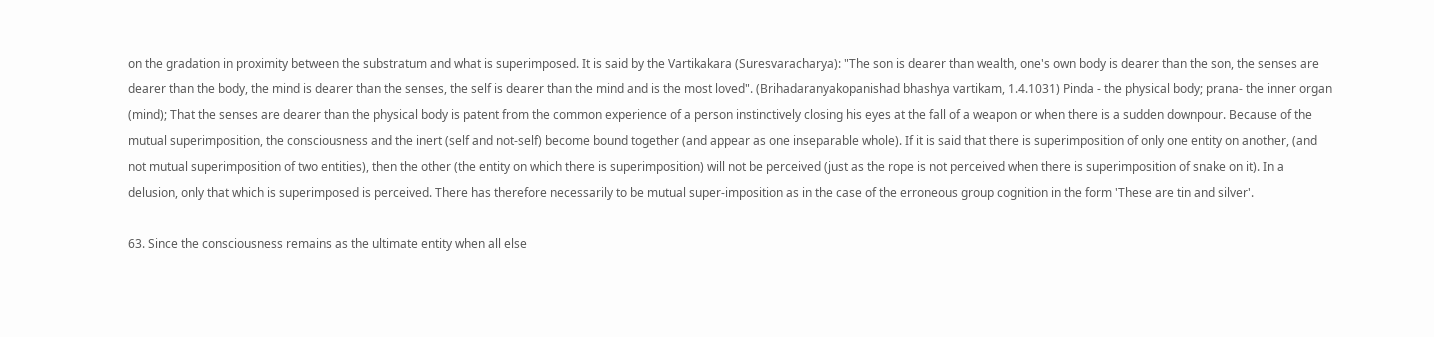on the gradation in proximity between the substratum and what is superimposed. It is said by the Vartikakara (Suresvaracharya): "The son is dearer than wealth, one's own body is dearer than the son, the senses are dearer than the body, the mind is dearer than the senses, the self is dearer than the mind and is the most loved". (Brihadaranyakopanishad bhashya vartikam, 1.4.1031) Pinda - the physical body; prana- the inner organ (mind); That the senses are dearer than the physical body is patent from the common experience of a person instinctively closing his eyes at the fall of a weapon or when there is a sudden downpour. Because of the mutual superimposition, the consciousness and the inert (self and not-self) become bound together (and appear as one inseparable whole). If it is said that there is superimposition of only one entity on another, (and not mutual superimposition of two entities), then the other (the entity on which there is superimposition) will not be perceived (just as the rope is not perceived when there is superimposition of snake on it). In a delusion, only that which is superimposed is perceived. There has therefore necessarily to be mutual super-imposition as in the case of the erroneous group cognition in the form 'These are tin and silver'.

63. Since the consciousness remains as the ultimate entity when all else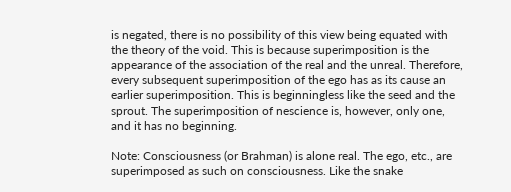is negated, there is no possibility of this view being equated with the theory of the void. This is because superimposition is the appearance of the association of the real and the unreal. Therefore, every subsequent superimposition of the ego has as its cause an earlier superimposition. This is beginningless like the seed and the sprout. The superimposition of nescience is, however, only one, and it has no beginning.

Note: Consciousness (or Brahman) is alone real. The ego, etc., are superimposed as such on consciousness. Like the snake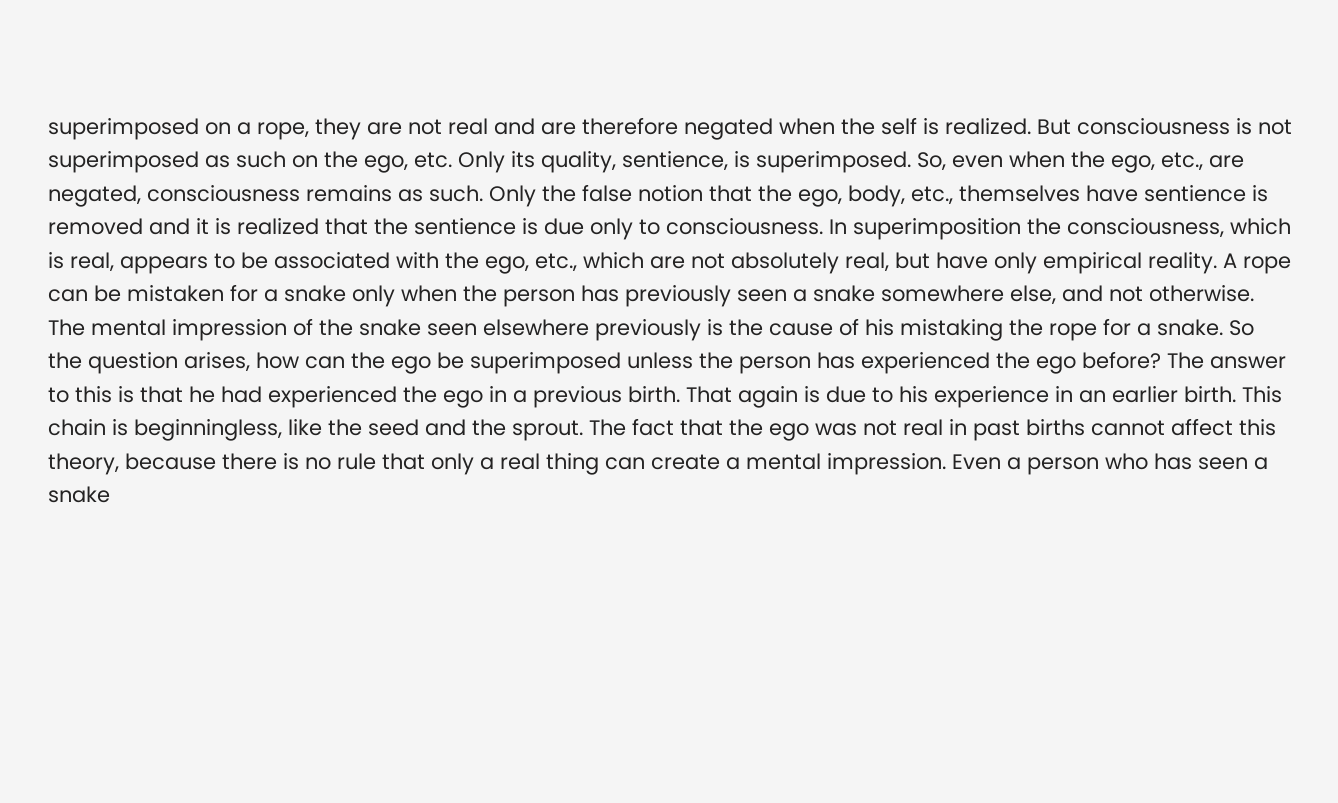superimposed on a rope, they are not real and are therefore negated when the self is realized. But consciousness is not superimposed as such on the ego, etc. Only its quality, sentience, is superimposed. So, even when the ego, etc., are negated, consciousness remains as such. Only the false notion that the ego, body, etc., themselves have sentience is removed and it is realized that the sentience is due only to consciousness. In superimposition the consciousness, which is real, appears to be associated with the ego, etc., which are not absolutely real, but have only empirical reality. A rope can be mistaken for a snake only when the person has previously seen a snake somewhere else, and not otherwise. The mental impression of the snake seen elsewhere previously is the cause of his mistaking the rope for a snake. So the question arises, how can the ego be superimposed unless the person has experienced the ego before? The answer to this is that he had experienced the ego in a previous birth. That again is due to his experience in an earlier birth. This chain is beginningless, like the seed and the sprout. The fact that the ego was not real in past births cannot affect this theory, because there is no rule that only a real thing can create a mental impression. Even a person who has seen a snake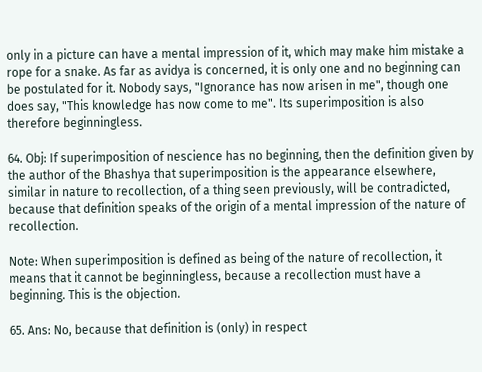only in a picture can have a mental impression of it, which may make him mistake a rope for a snake. As far as avidya is concerned, it is only one and no beginning can be postulated for it. Nobody says, "Ignorance has now arisen in me", though one does say, "This knowledge has now come to me". Its superimposition is also therefore beginningless.

64. Obj: If superimposition of nescience has no beginning, then the definition given by the author of the Bhashya that superimposition is the appearance elsewhere, similar in nature to recollection, of a thing seen previously, will be contradicted, because that definition speaks of the origin of a mental impression of the nature of recollection.

Note: When superimposition is defined as being of the nature of recollection, it means that it cannot be beginningless, because a recollection must have a beginning. This is the objection.

65. Ans: No, because that definition is (only) in respect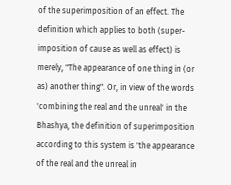of the superimposition of an effect. The definition which applies to both (super-imposition of cause as well as effect) is merely, "The appearance of one thing in (or as) another thing". Or, in view of the words 'combining the real and the unreal' in the Bhashya, the definition of superimposition according to this system is 'the appearance of the real and the unreal in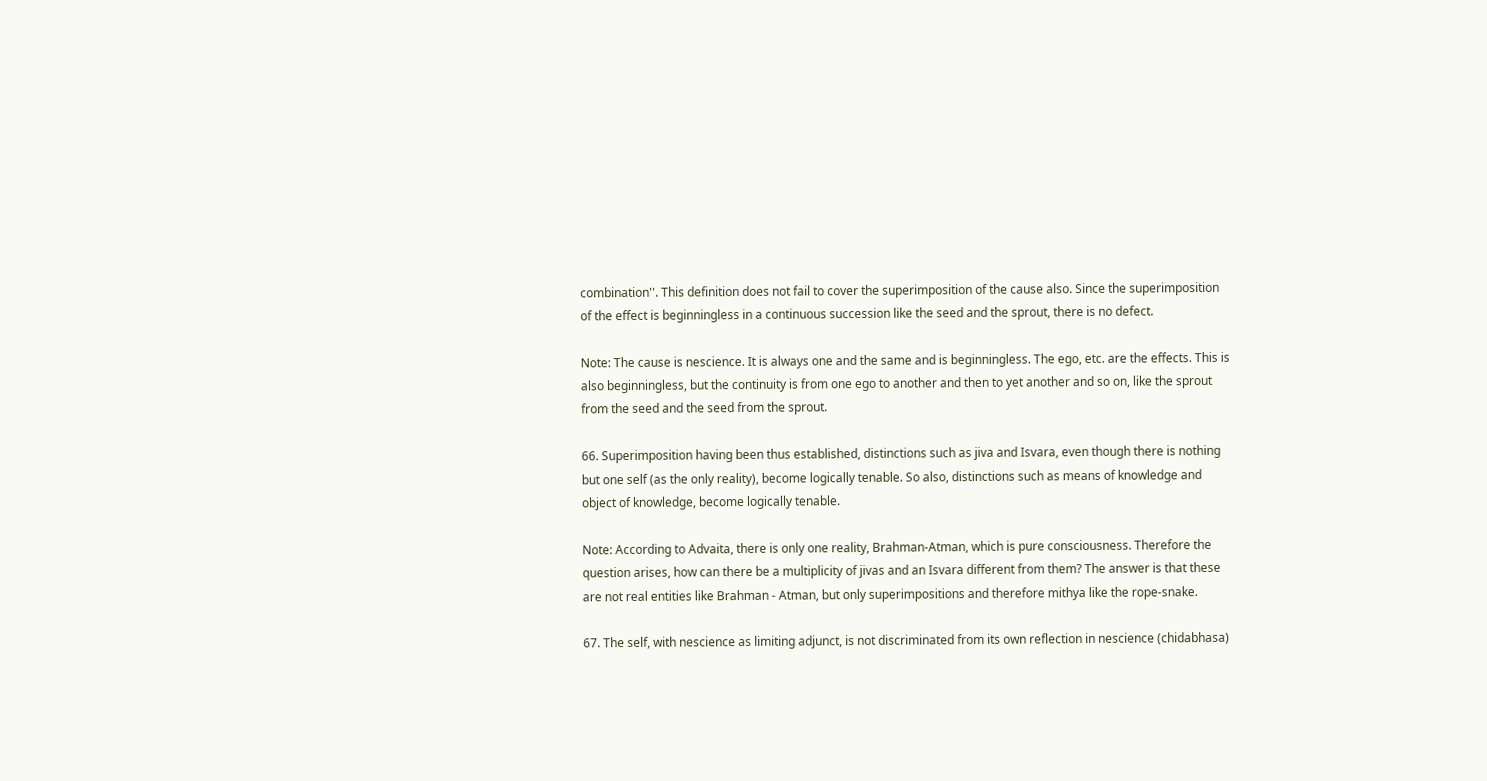combination''. This definition does not fail to cover the superimposition of the cause also. Since the superimposition of the effect is beginningless in a continuous succession like the seed and the sprout, there is no defect.

Note: The cause is nescience. It is always one and the same and is beginningless. The ego, etc. are the effects. This is also beginningless, but the continuity is from one ego to another and then to yet another and so on, like the sprout from the seed and the seed from the sprout.

66. Superimposition having been thus established, distinctions such as jiva and Isvara, even though there is nothing but one self (as the only reality), become logically tenable. So also, distinctions such as means of knowledge and object of knowledge, become logically tenable.

Note: According to Advaita, there is only one reality, Brahman-Atman, which is pure consciousness. Therefore the question arises, how can there be a multiplicity of jivas and an Isvara different from them? The answer is that these are not real entities like Brahman - Atman, but only superimpositions and therefore mithya like the rope-snake.

67. The self, with nescience as limiting adjunct, is not discriminated from its own reflection in nescience (chidabhasa)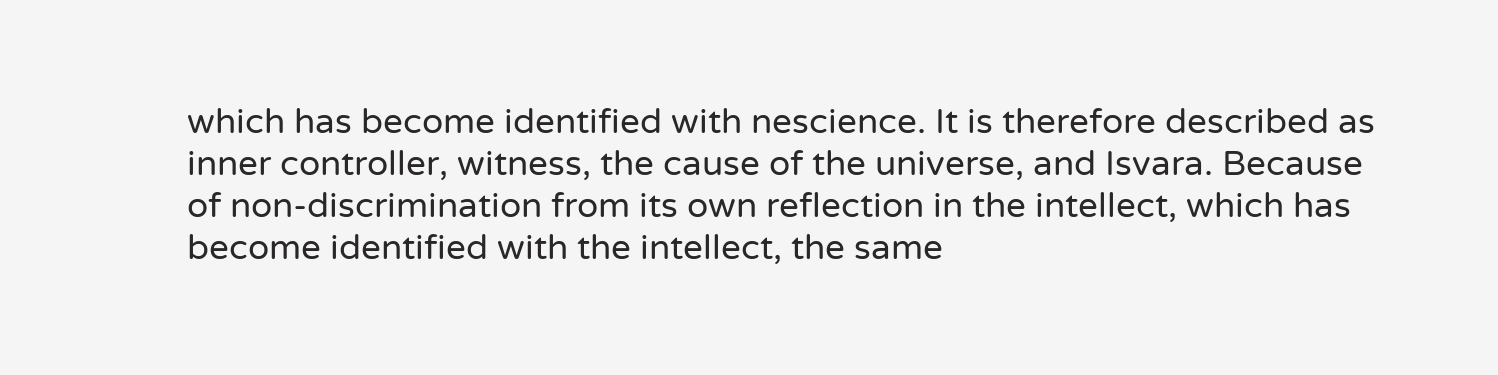which has become identified with nescience. It is therefore described as inner controller, witness, the cause of the universe, and Isvara. Because of non-discrimination from its own reflection in the intellect, which has become identified with the intellect, the same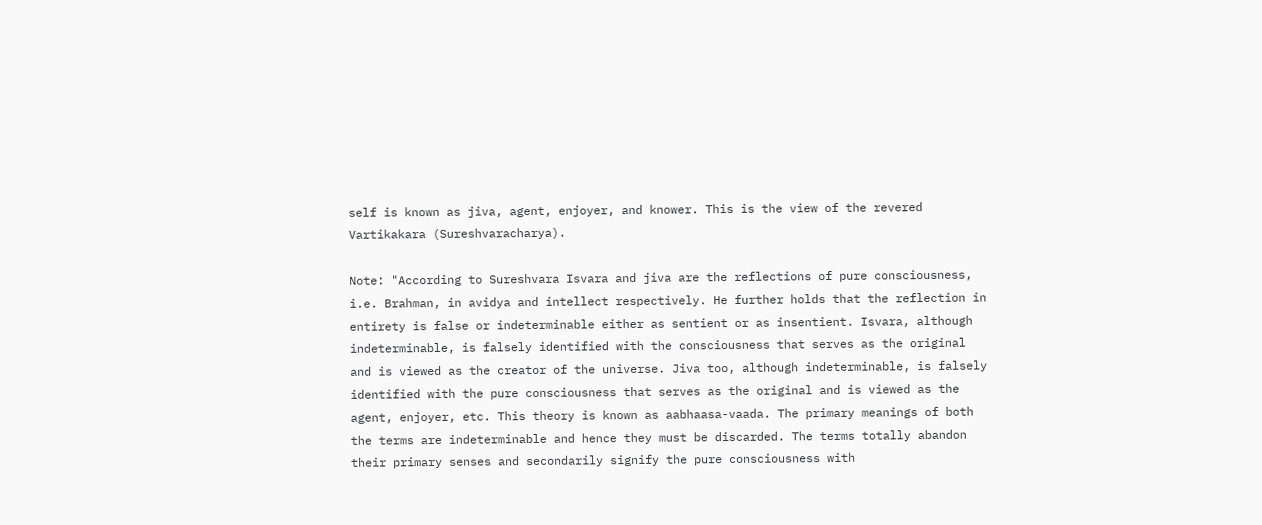self is known as jiva, agent, enjoyer, and knower. This is the view of the revered Vartikakara (Sureshvaracharya).

Note: "According to Sureshvara Isvara and jiva are the reflections of pure consciousness, i.e. Brahman, in avidya and intellect respectively. He further holds that the reflection in entirety is false or indeterminable either as sentient or as insentient. Isvara, although indeterminable, is falsely identified with the consciousness that serves as the original and is viewed as the creator of the universe. Jiva too, although indeterminable, is falsely identified with the pure consciousness that serves as the original and is viewed as the agent, enjoyer, etc. This theory is known as aabhaasa-vaada. The primary meanings of both the terms are indeterminable and hence they must be discarded. The terms totally abandon their primary senses and secondarily signify the pure consciousness with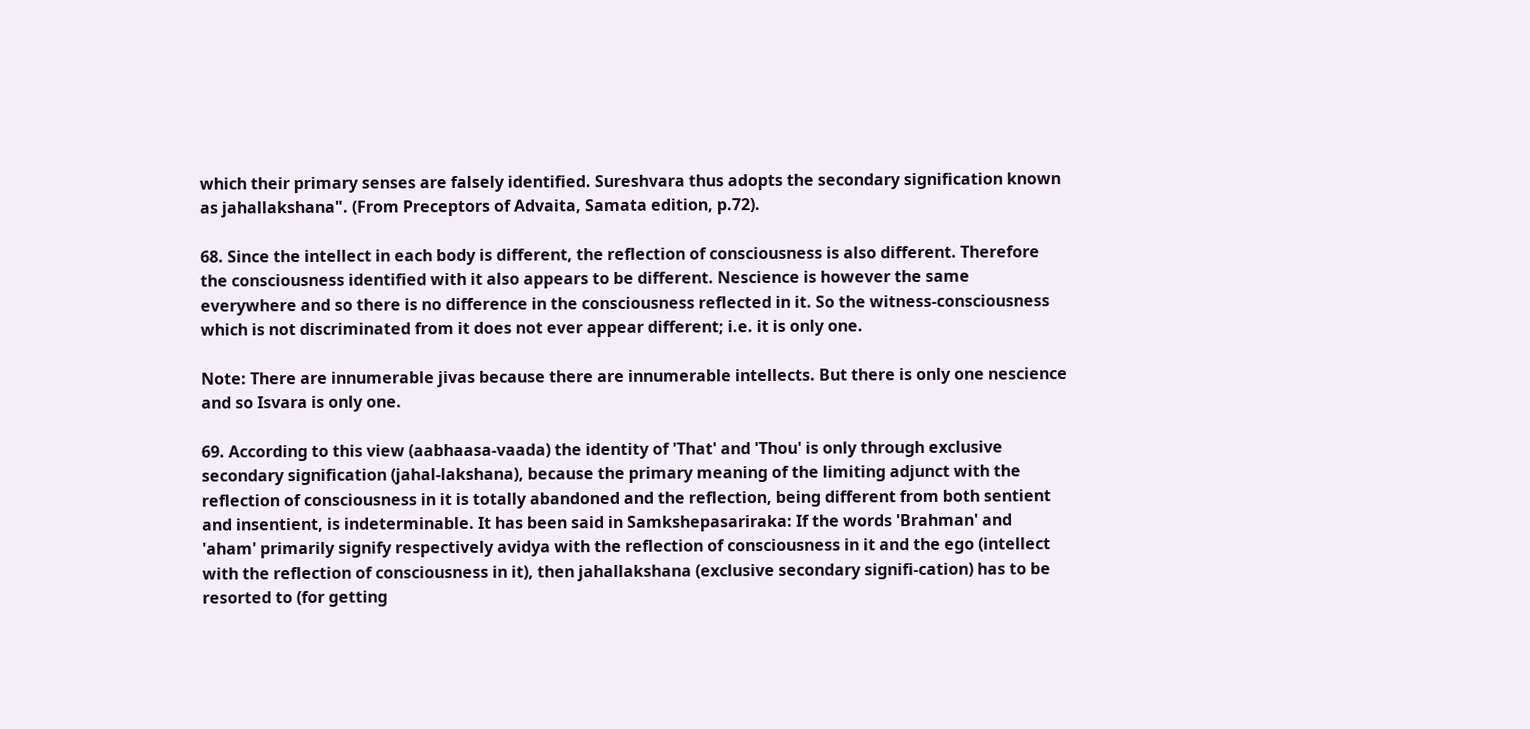which their primary senses are falsely identified. Sureshvara thus adopts the secondary signification known as jahallakshana". (From Preceptors of Advaita, Samata edition, p.72).

68. Since the intellect in each body is different, the reflection of consciousness is also different. Therefore the consciousness identified with it also appears to be different. Nescience is however the same everywhere and so there is no difference in the consciousness reflected in it. So the witness-consciousness which is not discriminated from it does not ever appear different; i.e. it is only one.

Note: There are innumerable jivas because there are innumerable intellects. But there is only one nescience and so Isvara is only one.

69. According to this view (aabhaasa-vaada) the identity of 'That' and 'Thou' is only through exclusive secondary signification (jahal-lakshana), because the primary meaning of the limiting adjunct with the reflection of consciousness in it is totally abandoned and the reflection, being different from both sentient and insentient, is indeterminable. It has been said in Samkshepasariraka: If the words 'Brahman' and 'aham' primarily signify respectively avidya with the reflection of consciousness in it and the ego (intellect with the reflection of consciousness in it), then jahallakshana (exclusive secondary signifi-cation) has to be resorted to (for getting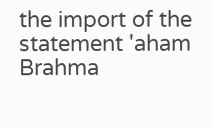the import of the statement 'aham Brahma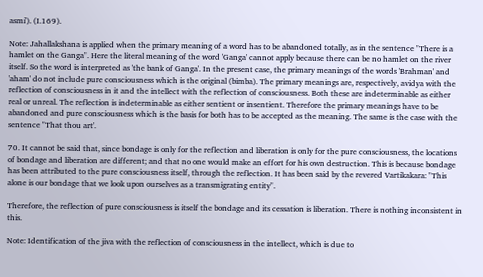asmi'). (I.169).

Note: Jahallakshana is applied when the primary meaning of a word has to be abandoned totally, as in the sentence "There is a hamlet on the Ganga". Here the literal meaning of the word 'Ganga' cannot apply because there can be no hamlet on the river itself. So the word is interpreted as 'the bank of Ganga'. In the present case, the primary meanings of the words 'Brahman' and 'aham' do not include pure consciousness which is the original (bimba). The primary meanings are, respectively, avidya with the reflection of consciousness in it and the intellect with the reflection of consciousness. Both these are indeterminable as either real or unreal. The reflection is indeterminable as either sentient or insentient. Therefore the primary meanings have to be abandoned and pure consciousness which is the basis for both has to be accepted as the meaning. The same is the case with the sentence "That thou art'.

70. It cannot be said that, since bondage is only for the reflection and liberation is only for the pure consciousness, the locations of bondage and liberation are different; and that no one would make an effort for his own destruction. This is because bondage has been attributed to the pure consciousness itself, through the reflection. It has been said by the revered Vartikakara: "This alone is our bondage that we look upon ourselves as a transmigrating entity".

Therefore, the reflection of pure consciousness is itself the bondage and its cessation is liberation. There is nothing inconsistent in this.

Note: Identification of the jiva with the reflection of consciousness in the intellect, which is due to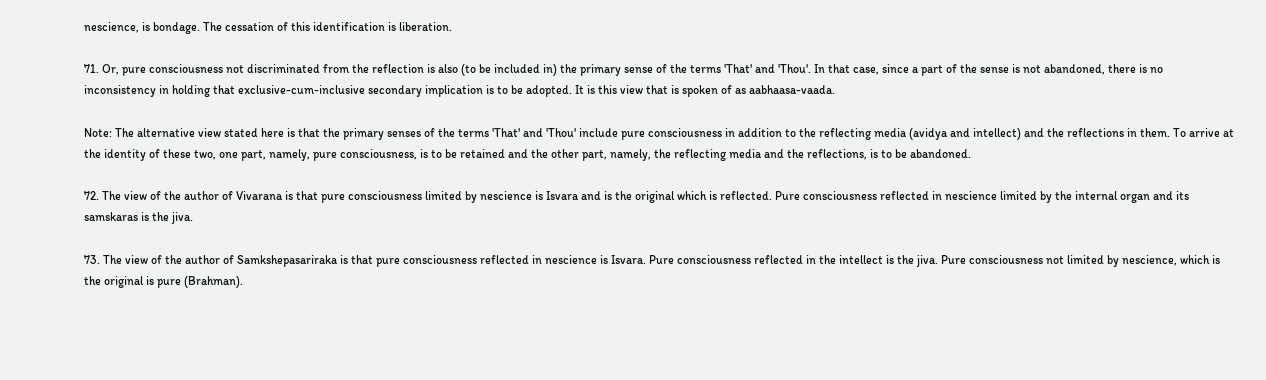nescience, is bondage. The cessation of this identification is liberation.

71. Or, pure consciousness not discriminated from the reflection is also (to be included in) the primary sense of the terms 'That' and 'Thou'. In that case, since a part of the sense is not abandoned, there is no inconsistency in holding that exclusive-cum-inclusive secondary implication is to be adopted. It is this view that is spoken of as aabhaasa-vaada.

Note: The alternative view stated here is that the primary senses of the terms 'That' and 'Thou' include pure consciousness in addition to the reflecting media (avidya and intellect) and the reflections in them. To arrive at the identity of these two, one part, namely, pure consciousness, is to be retained and the other part, namely, the reflecting media and the reflections, is to be abandoned.

72. The view of the author of Vivarana is that pure consciousness limited by nescience is Isvara and is the original which is reflected. Pure consciousness reflected in nescience limited by the internal organ and its samskaras is the jiva.

73. The view of the author of Samkshepasariraka is that pure consciousness reflected in nescience is Isvara. Pure consciousness reflected in the intellect is the jiva. Pure consciousness not limited by nescience, which is the original is pure (Brahman).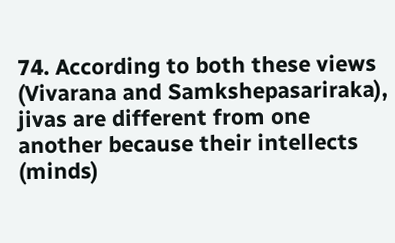74. According to both these views (Vivarana and Samkshepasariraka), jivas are different from one another because their intellects (minds)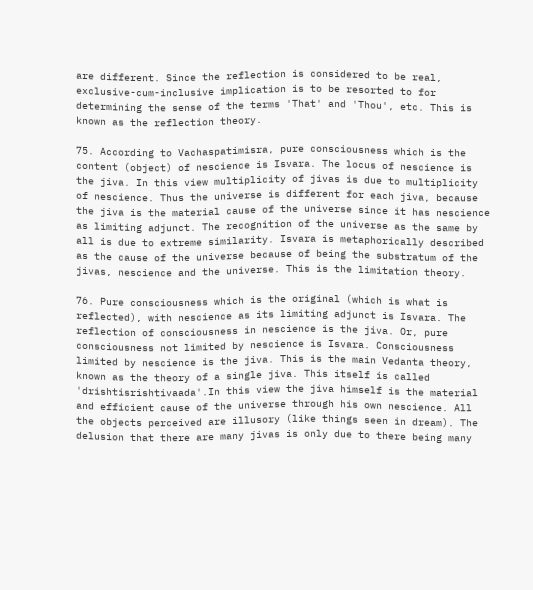are different. Since the reflection is considered to be real, exclusive-cum-inclusive implication is to be resorted to for determining the sense of the terms 'That' and 'Thou', etc. This is known as the reflection theory.

75. According to Vachaspatimisra, pure consciousness which is the content (object) of nescience is Isvara. The locus of nescience is the jiva. In this view multiplicity of jivas is due to multiplicity of nescience. Thus the universe is different for each jiva, because the jiva is the material cause of the universe since it has nescience as limiting adjunct. The recognition of the universe as the same by all is due to extreme similarity. Isvara is metaphorically described as the cause of the universe because of being the substratum of the jivas, nescience and the universe. This is the limitation theory.

76. Pure consciousness which is the original (which is what is reflected), with nescience as its limiting adjunct is Isvara. The reflection of consciousness in nescience is the jiva. Or, pure consciousness not limited by nescience is Isvara. Consciousness limited by nescience is the jiva. This is the main Vedanta theory, known as the theory of a single jiva. This itself is called 'drishtisrishtivaada'.In this view the jiva himself is the material and efficient cause of the universe through his own nescience. All the objects perceived are illusory (like things seen in dream). The delusion that there are many jivas is only due to there being many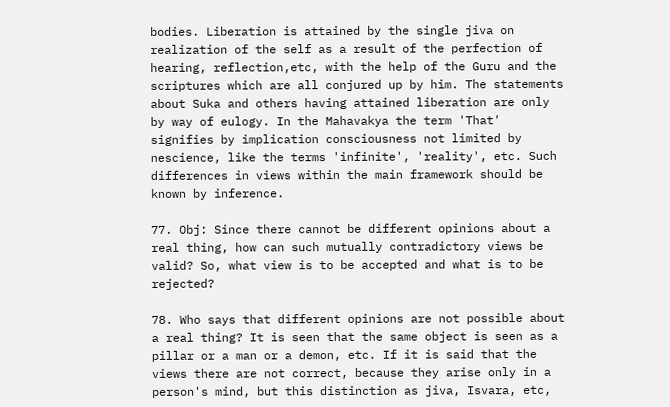bodies. Liberation is attained by the single jiva on realization of the self as a result of the perfection of hearing, reflection,etc, with the help of the Guru and the scriptures which are all conjured up by him. The statements about Suka and others having attained liberation are only by way of eulogy. In the Mahavakya the term 'That' signifies by implication consciousness not limited by nescience, like the terms 'infinite', 'reality', etc. Such differences in views within the main framework should be known by inference.

77. Obj: Since there cannot be different opinions about a real thing, how can such mutually contradictory views be valid? So, what view is to be accepted and what is to be rejected?

78. Who says that different opinions are not possible about a real thing? It is seen that the same object is seen as a pillar or a man or a demon, etc. If it is said that the views there are not correct, because they arise only in a person's mind, but this distinction as jiva, Isvara, etc,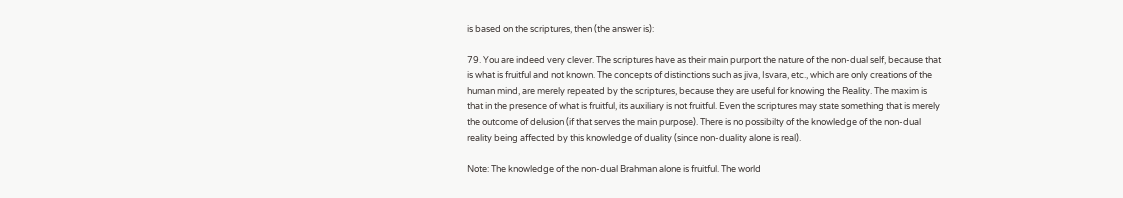is based on the scriptures, then (the answer is):

79. You are indeed very clever. The scriptures have as their main purport the nature of the non-dual self, because that is what is fruitful and not known. The concepts of distinctions such as jiva, Isvara, etc., which are only creations of the human mind, are merely repeated by the scriptures, because they are useful for knowing the Reality. The maxim is that in the presence of what is fruitful, its auxiliary is not fruitful. Even the scriptures may state something that is merely the outcome of delusion (if that serves the main purpose). There is no possibilty of the knowledge of the non-dual reality being affected by this knowledge of duality (since non-duality alone is real).

Note: The knowledge of the non-dual Brahman alone is fruitful. The world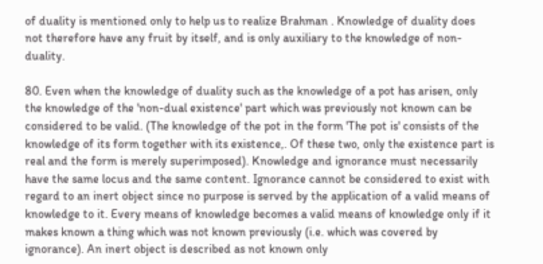of duality is mentioned only to help us to realize Brahman . Knowledge of duality does not therefore have any fruit by itself, and is only auxiliary to the knowledge of non-duality.

80. Even when the knowledge of duality such as the knowledge of a pot has arisen, only the knowledge of the 'non-dual existence' part which was previously not known can be considered to be valid. (The knowledge of the pot in the form 'The pot is' consists of the knowledge of its form together with its existence,. Of these two, only the existence part is real and the form is merely superimposed). Knowledge and ignorance must necessarily have the same locus and the same content. Ignorance cannot be considered to exist with regard to an inert object since no purpose is served by the application of a valid means of knowledge to it. Every means of knowledge becomes a valid means of knowledge only if it makes known a thing which was not known previously (i.e. which was covered by ignorance). An inert object is described as not known only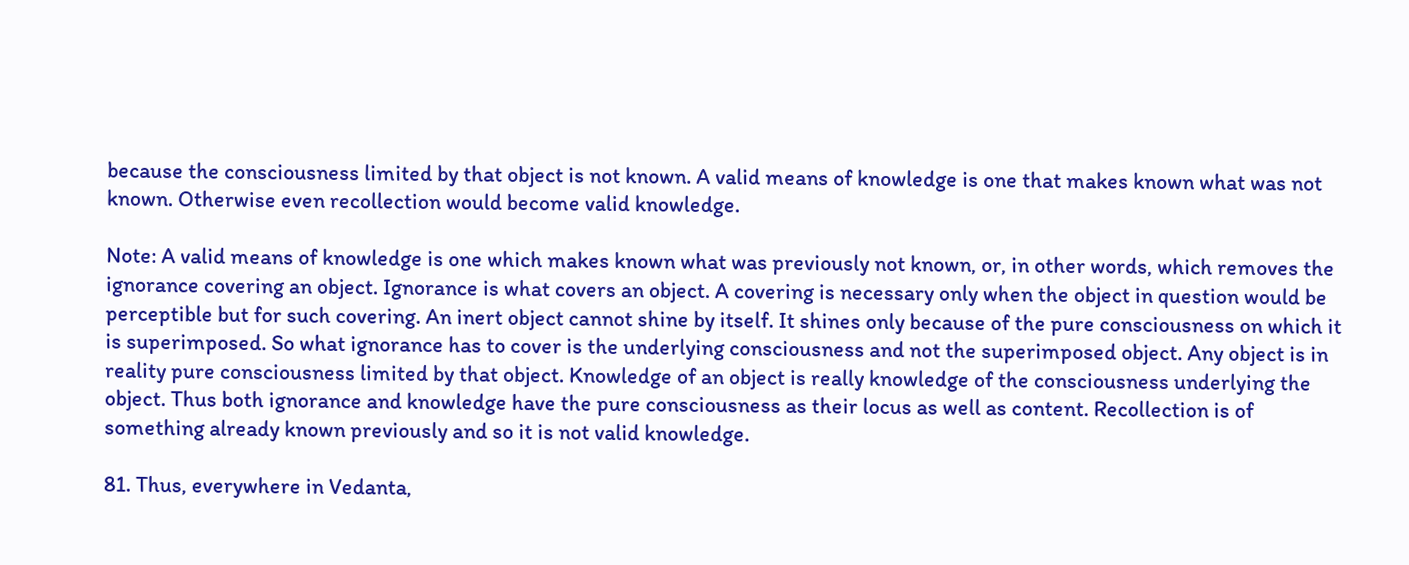because the consciousness limited by that object is not known. A valid means of knowledge is one that makes known what was not known. Otherwise even recollection would become valid knowledge.

Note: A valid means of knowledge is one which makes known what was previously not known, or, in other words, which removes the ignorance covering an object. Ignorance is what covers an object. A covering is necessary only when the object in question would be perceptible but for such covering. An inert object cannot shine by itself. It shines only because of the pure consciousness on which it is superimposed. So what ignorance has to cover is the underlying consciousness and not the superimposed object. Any object is in reality pure consciousness limited by that object. Knowledge of an object is really knowledge of the consciousness underlying the object. Thus both ignorance and knowledge have the pure consciousness as their locus as well as content. Recollection is of something already known previously and so it is not valid knowledge.

81. Thus, everywhere in Vedanta,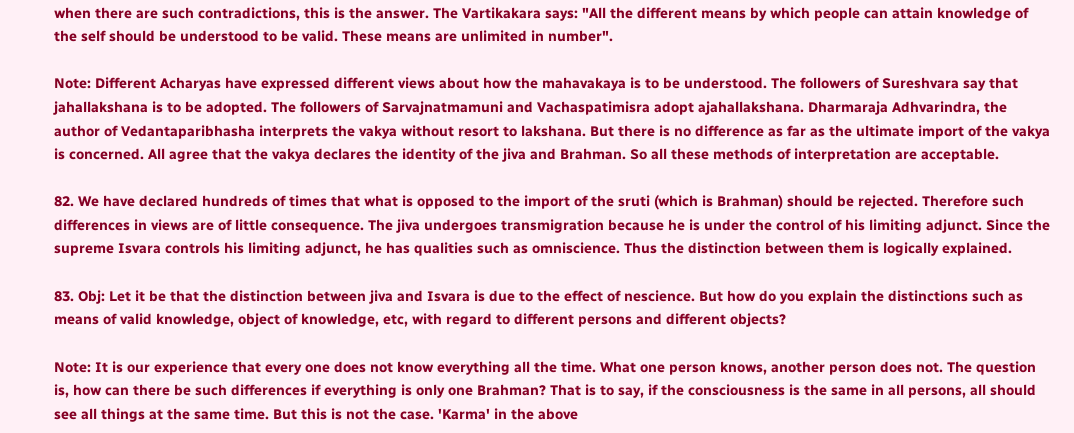when there are such contradictions, this is the answer. The Vartikakara says: "All the different means by which people can attain knowledge of the self should be understood to be valid. These means are unlimited in number".

Note: Different Acharyas have expressed different views about how the mahavakaya is to be understood. The followers of Sureshvara say that jahallakshana is to be adopted. The followers of Sarvajnatmamuni and Vachaspatimisra adopt ajahallakshana. Dharmaraja Adhvarindra, the author of Vedantaparibhasha interprets the vakya without resort to lakshana. But there is no difference as far as the ultimate import of the vakya is concerned. All agree that the vakya declares the identity of the jiva and Brahman. So all these methods of interpretation are acceptable.

82. We have declared hundreds of times that what is opposed to the import of the sruti (which is Brahman) should be rejected. Therefore such differences in views are of little consequence. The jiva undergoes transmigration because he is under the control of his limiting adjunct. Since the supreme Isvara controls his limiting adjunct, he has qualities such as omniscience. Thus the distinction between them is logically explained.

83. Obj: Let it be that the distinction between jiva and Isvara is due to the effect of nescience. But how do you explain the distinctions such as means of valid knowledge, object of knowledge, etc, with regard to different persons and different objects?

Note: It is our experience that every one does not know everything all the time. What one person knows, another person does not. The question is, how can there be such differences if everything is only one Brahman? That is to say, if the consciousness is the same in all persons, all should see all things at the same time. But this is not the case. 'Karma' in the above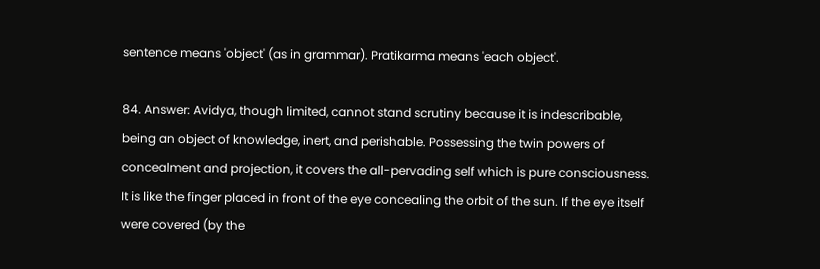sentence means 'object' (as in grammar). Pratikarma means 'each object'.

84. Answer: Avidya, though limited, cannot stand scrutiny because it is indescribable, being an object of knowledge, inert, and perishable. Possessing the twin powers of concealment and projection, it covers the all-pervading self which is pure consciousness. It is like the finger placed in front of the eye concealing the orbit of the sun. If the eye itself were covered (by the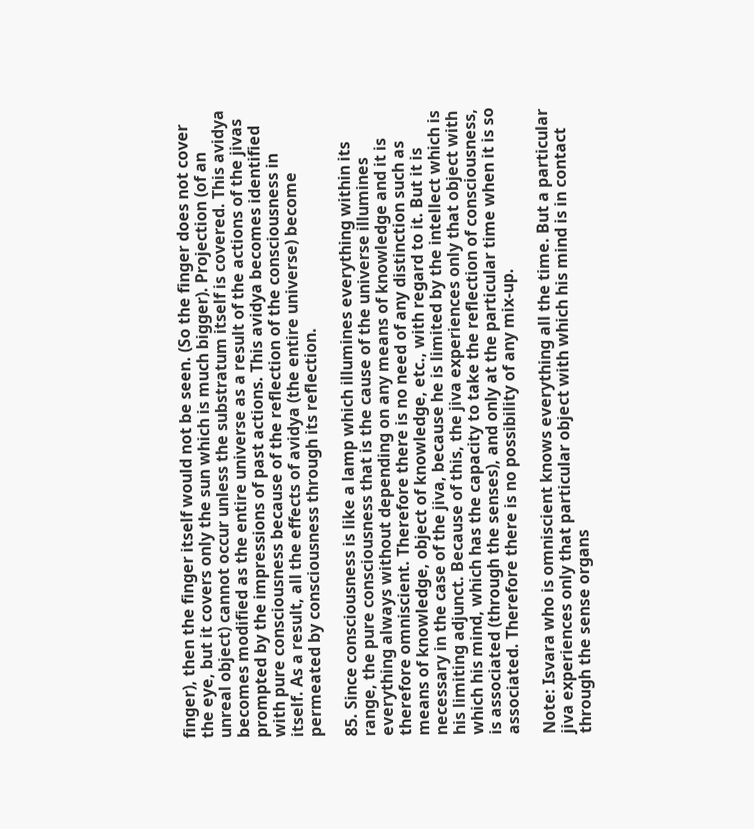finger), then the finger itself would not be seen. (So the finger does not cover the eye, but it covers only the sun which is much bigger). Projection (of an unreal object) cannot occur unless the substratum itself is covered. This avidya becomes modified as the entire universe as a result of the actions of the jivas prompted by the impressions of past actions. This avidya becomes identified with pure consciousness because of the reflection of the consciousness in itself. As a result, all the effects of avidya (the entire universe) become permeated by consciousness through its reflection.

85. Since consciousness is like a lamp which illumines everything within its range, the pure consciousness that is the cause of the universe illumines everything always without depending on any means of knowledge and it is therefore omniscient. Therefore there is no need of any distinction such as means of knowledge, object of knowledge, etc., with regard to it. But it is necessary in the case of the jiva, because he is limited by the intellect which is his limiting adjunct. Because of this, the jiva experiences only that object with which his mind, which has the capacity to take the reflection of consciousness, is associated (through the senses), and only at the particular time when it is so associated. Therefore there is no possibility of any mix-up.

Note: Isvara who is omniscient knows everything all the time. But a particular jiva experiences only that particular object with which his mind is in contact through the sense organs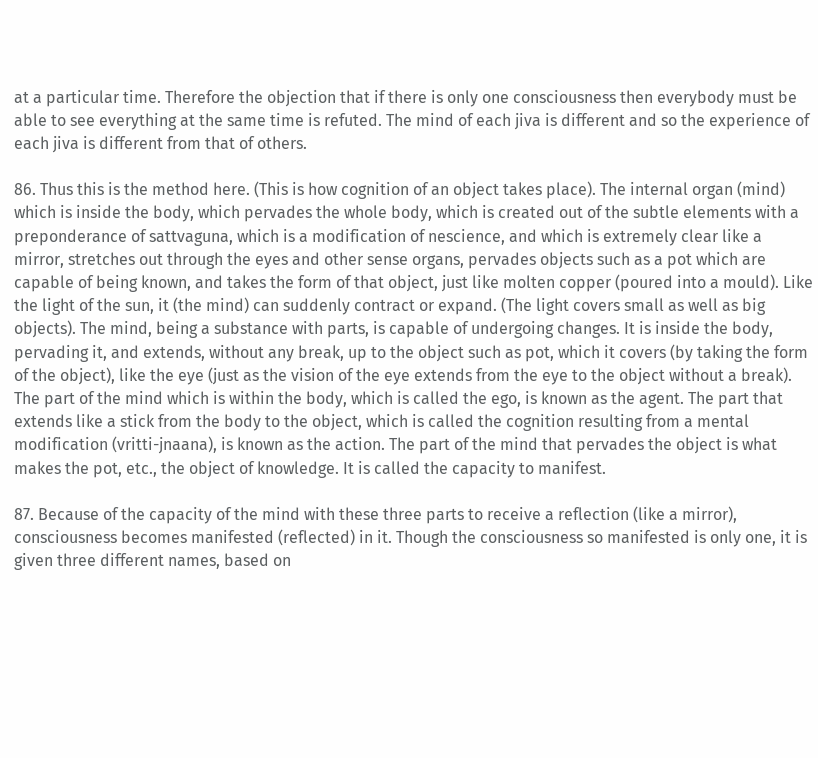at a particular time. Therefore the objection that if there is only one consciousness then everybody must be able to see everything at the same time is refuted. The mind of each jiva is different and so the experience of each jiva is different from that of others.

86. Thus this is the method here. (This is how cognition of an object takes place). The internal organ (mind) which is inside the body, which pervades the whole body, which is created out of the subtle elements with a preponderance of sattvaguna, which is a modification of nescience, and which is extremely clear like a mirror, stretches out through the eyes and other sense organs, pervades objects such as a pot which are capable of being known, and takes the form of that object, just like molten copper (poured into a mould). Like the light of the sun, it (the mind) can suddenly contract or expand. (The light covers small as well as big objects). The mind, being a substance with parts, is capable of undergoing changes. It is inside the body, pervading it, and extends, without any break, up to the object such as pot, which it covers (by taking the form of the object), like the eye (just as the vision of the eye extends from the eye to the object without a break). The part of the mind which is within the body, which is called the ego, is known as the agent. The part that extends like a stick from the body to the object, which is called the cognition resulting from a mental modification (vritti-jnaana), is known as the action. The part of the mind that pervades the object is what makes the pot, etc., the object of knowledge. It is called the capacity to manifest.

87. Because of the capacity of the mind with these three parts to receive a reflection (like a mirror), consciousness becomes manifested (reflected) in it. Though the consciousness so manifested is only one, it is given three different names, based on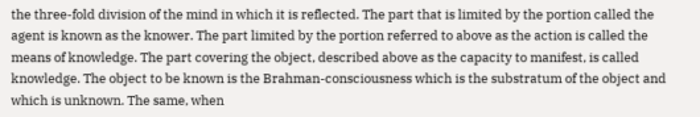the three-fold division of the mind in which it is reflected. The part that is limited by the portion called the agent is known as the knower. The part limited by the portion referred to above as the action is called the means of knowledge. The part covering the object, described above as the capacity to manifest, is called knowledge. The object to be known is the Brahman-consciousness which is the substratum of the object and which is unknown. The same, when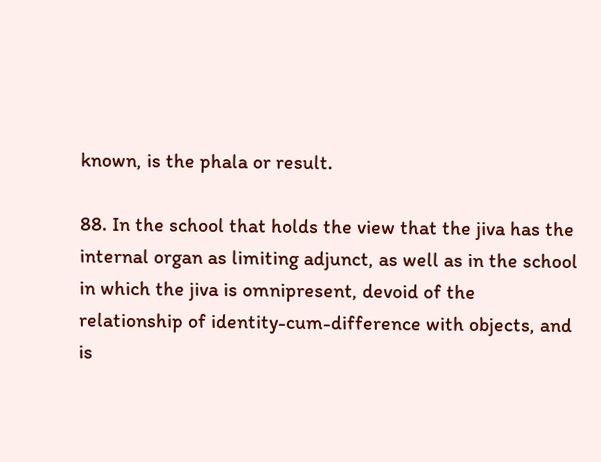known, is the phala or result.

88. In the school that holds the view that the jiva has the internal organ as limiting adjunct, as well as in the school in which the jiva is omnipresent, devoid of the relationship of identity-cum-difference with objects, and is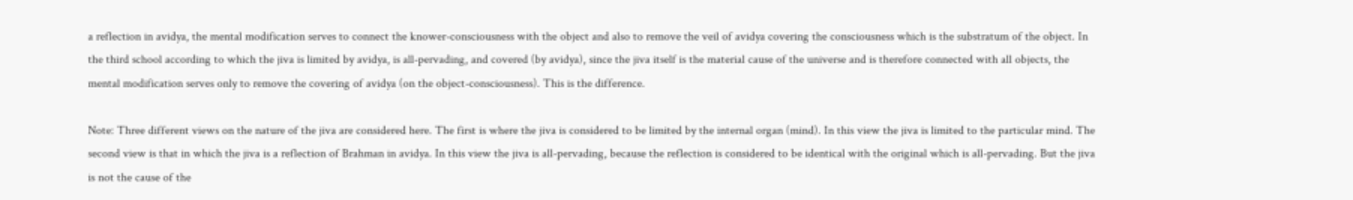a reflection in avidya, the mental modification serves to connect the knower-consciousness with the object and also to remove the veil of avidya covering the consciousness which is the substratum of the object. In the third school according to which the jiva is limited by avidya, is all-pervading, and covered (by avidya), since the jiva itself is the material cause of the universe and is therefore connected with all objects, the mental modification serves only to remove the covering of avidya (on the object-consciousness). This is the difference.

Note: Three different views on the nature of the jiva are considered here. The first is where the jiva is considered to be limited by the internal organ (mind). In this view the jiva is limited to the particular mind. The second view is that in which the jiva is a reflection of Brahman in avidya. In this view the jiva is all-pervading, because the reflection is considered to be identical with the original which is all-pervading. But the jiva is not the cause of the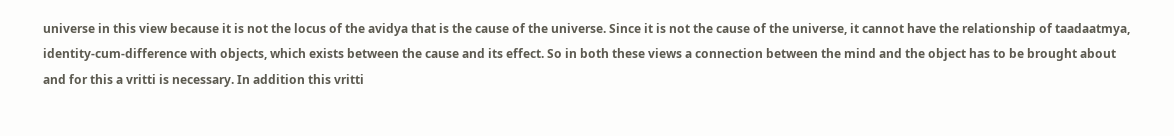universe in this view because it is not the locus of the avidya that is the cause of the universe. Since it is not the cause of the universe, it cannot have the relationship of taadaatmya, identity-cum-difference with objects, which exists between the cause and its effect. So in both these views a connection between the mind and the object has to be brought about and for this a vritti is necessary. In addition this vritti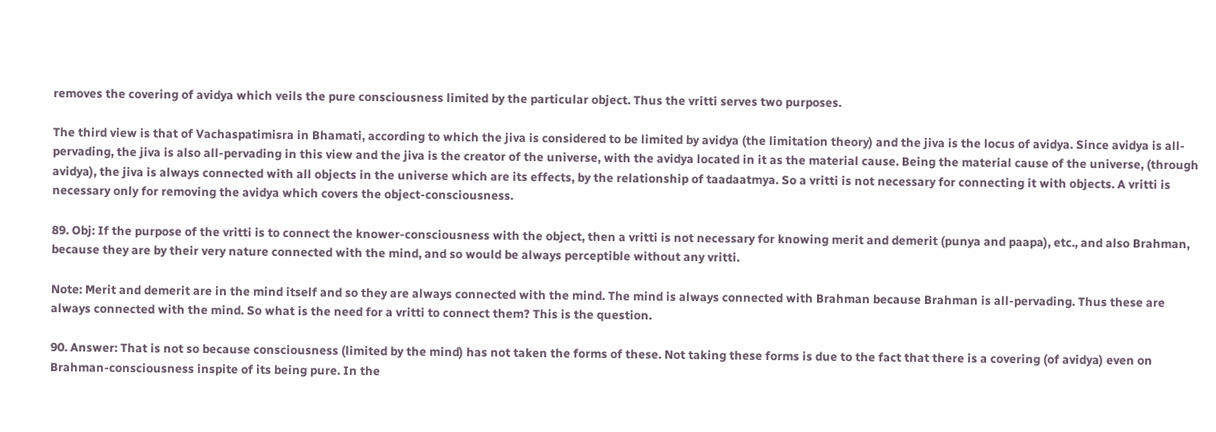removes the covering of avidya which veils the pure consciousness limited by the particular object. Thus the vritti serves two purposes.

The third view is that of Vachaspatimisra in Bhamati, according to which the jiva is considered to be limited by avidya (the limitation theory) and the jiva is the locus of avidya. Since avidya is all-pervading, the jiva is also all-pervading in this view and the jiva is the creator of the universe, with the avidya located in it as the material cause. Being the material cause of the universe, (through avidya), the jiva is always connected with all objects in the universe which are its effects, by the relationship of taadaatmya. So a vritti is not necessary for connecting it with objects. A vritti is necessary only for removing the avidya which covers the object-consciousness.

89. Obj: If the purpose of the vritti is to connect the knower-consciousness with the object, then a vritti is not necessary for knowing merit and demerit (punya and paapa), etc., and also Brahman, because they are by their very nature connected with the mind, and so would be always perceptible without any vritti.

Note: Merit and demerit are in the mind itself and so they are always connected with the mind. The mind is always connected with Brahman because Brahman is all-pervading. Thus these are always connected with the mind. So what is the need for a vritti to connect them? This is the question.

90. Answer: That is not so because consciousness (limited by the mind) has not taken the forms of these. Not taking these forms is due to the fact that there is a covering (of avidya) even on Brahman-consciousness inspite of its being pure. In the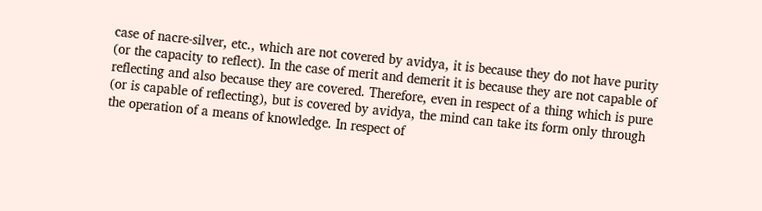case of nacre-silver, etc., which are not covered by avidya, it is because they do not have purity (or the capacity to reflect). In the case of merit and demerit it is because they are not capable of reflecting and also because they are covered. Therefore, even in respect of a thing which is pure (or is capable of reflecting), but is covered by avidya, the mind can take its form only through the operation of a means of knowledge. In respect of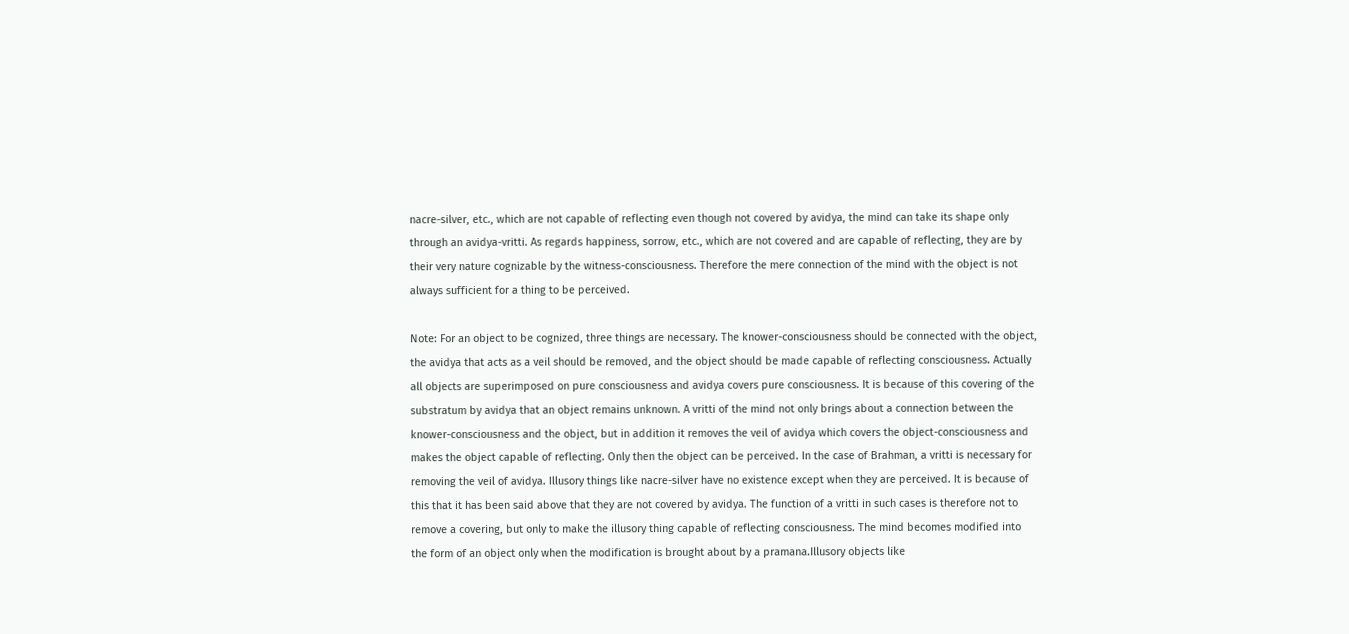nacre-silver, etc., which are not capable of reflecting even though not covered by avidya, the mind can take its shape only through an avidya-vritti. As regards happiness, sorrow, etc., which are not covered and are capable of reflecting, they are by their very nature cognizable by the witness-consciousness. Therefore the mere connection of the mind with the object is not always sufficient for a thing to be perceived.

Note: For an object to be cognized, three things are necessary. The knower-consciousness should be connected with the object, the avidya that acts as a veil should be removed, and the object should be made capable of reflecting consciousness. Actually all objects are superimposed on pure consciousness and avidya covers pure consciousness. It is because of this covering of the substratum by avidya that an object remains unknown. A vritti of the mind not only brings about a connection between the knower-consciousness and the object, but in addition it removes the veil of avidya which covers the object-consciousness and makes the object capable of reflecting. Only then the object can be perceived. In the case of Brahman, a vritti is necessary for removing the veil of avidya. Illusory things like nacre-silver have no existence except when they are perceived. It is because of this that it has been said above that they are not covered by avidya. The function of a vritti in such cases is therefore not to remove a covering, but only to make the illusory thing capable of reflecting consciousness. The mind becomes modified into the form of an object only when the modification is brought about by a pramana.Illusory objects like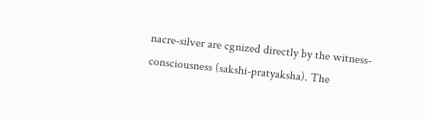nacre-silver are cgnized directly by the witness-consciousness (sakshi-pratyaksha). The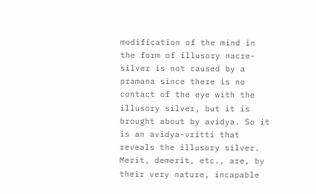modification of the mind in the form of illusory nacre-silver is not caused by a pramana since there is no contact of the eye with the illusory silver, but it is brought about by avidya. So it is an avidya-vritti that reveals the illusory silver. Merit, demerit, etc., are, by their very nature, incapable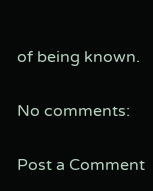of being known.

No comments:

Post a Comment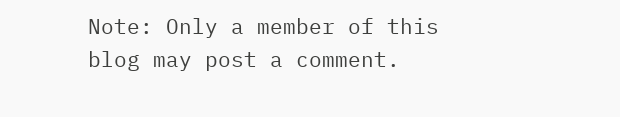Note: Only a member of this blog may post a comment.